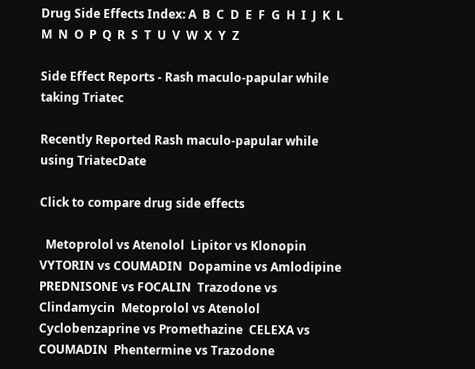Drug Side Effects Index: A  B  C  D  E  F  G  H  I  J  K  L  M  N  O  P  Q  R  S  T  U  V  W  X  Y  Z

Side Effect Reports - Rash maculo-papular while taking Triatec

Recently Reported Rash maculo-papular while using TriatecDate

Click to compare drug side effects

  Metoprolol vs Atenolol  Lipitor vs Klonopin  VYTORIN vs COUMADIN  Dopamine vs Amlodipine  PREDNISONE vs FOCALIN  Trazodone vs Clindamycin  Metoprolol vs Atenolol  Cyclobenzaprine vs Promethazine  CELEXA vs COUMADIN  Phentermine vs Trazodone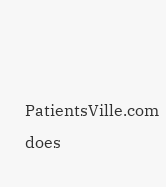PatientsVille.com does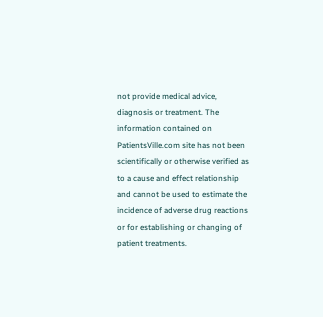not provide medical advice, diagnosis or treatment. The information contained on PatientsVille.com site has not been scientifically or otherwise verified as to a cause and effect relationship and cannot be used to estimate the incidence of adverse drug reactions or for establishing or changing of patient treatments.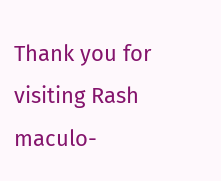Thank you for visiting Rash maculo-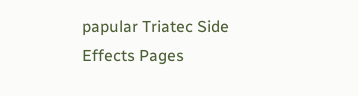papular Triatec Side Effects Pages